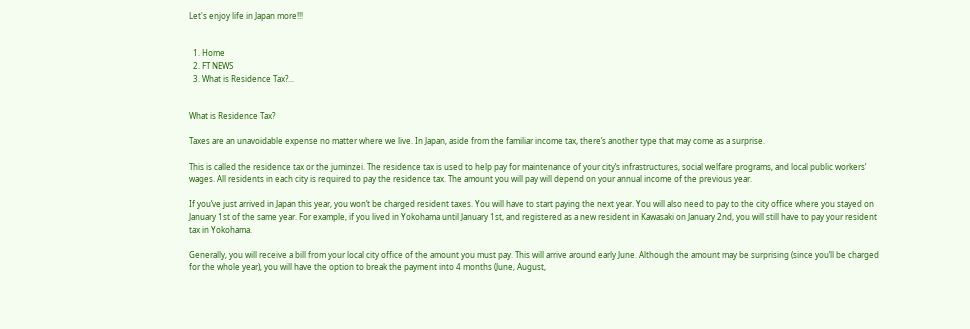Let's enjoy life in Japan more!!!


  1. Home
  2. FT NEWS
  3. What is Residence Tax?...


What is Residence Tax?

Taxes are an unavoidable expense no matter where we live. In Japan, aside from the familiar income tax, there’s another type that may come as a surprise.

This is called the residence tax or the juminzei. The residence tax is used to help pay for maintenance of your city’s infrastructures, social welfare programs, and local public workers’ wages. All residents in each city is required to pay the residence tax. The amount you will pay will depend on your annual income of the previous year.

If you’ve just arrived in Japan this year, you won’t be charged resident taxes. You will have to start paying the next year. You will also need to pay to the city office where you stayed on January 1st of the same year. For example, if you lived in Yokohama until January 1st, and registered as a new resident in Kawasaki on January 2nd, you will still have to pay your resident tax in Yokohama.

Generally, you will receive a bill from your local city office of the amount you must pay. This will arrive around early June. Although the amount may be surprising (since you’ll be charged for the whole year), you will have the option to break the payment into 4 months (June, August,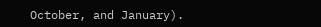October, and January).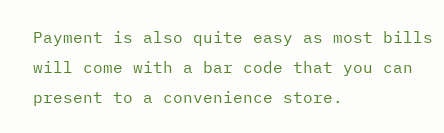Payment is also quite easy as most bills will come with a bar code that you can present to a convenience store.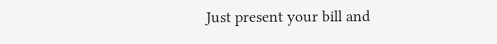Just present your bill and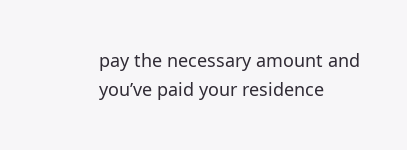pay the necessary amount and you’ve paid your residence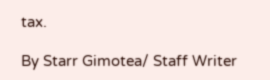tax.

By Starr Gimotea/ Staff Writer